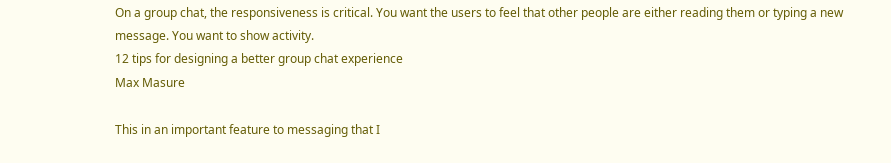On a group chat, the responsiveness is critical. You want the users to feel that other people are either reading them or typing a new message. You want to show activity.
12 tips for designing a better group chat experience
Max Masure

This in an important feature to messaging that I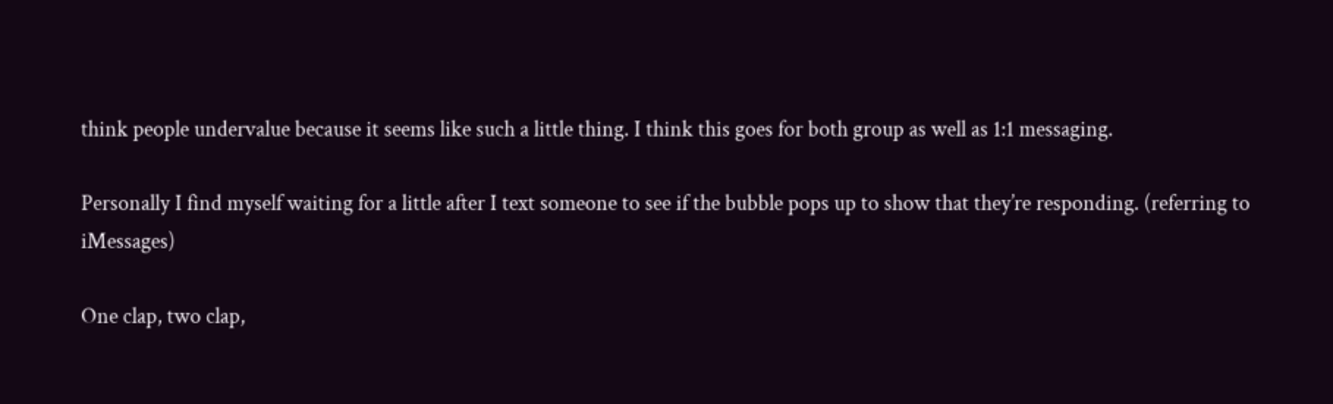think people undervalue because it seems like such a little thing. I think this goes for both group as well as 1:1 messaging.

Personally I find myself waiting for a little after I text someone to see if the bubble pops up to show that they’re responding. (referring to iMessages)

One clap, two clap,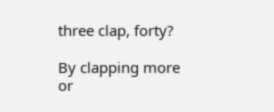three clap, forty?

By clapping more or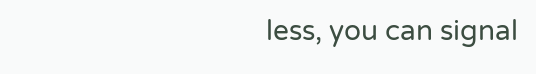less, you can signal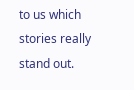to us which stories really stand out.